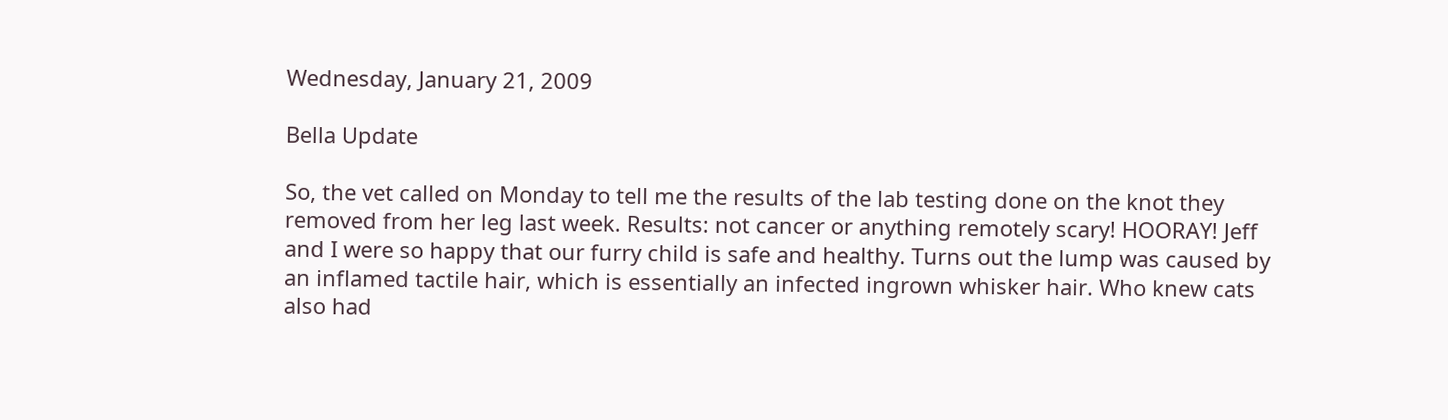Wednesday, January 21, 2009

Bella Update

So, the vet called on Monday to tell me the results of the lab testing done on the knot they removed from her leg last week. Results: not cancer or anything remotely scary! HOORAY! Jeff and I were so happy that our furry child is safe and healthy. Turns out the lump was caused by an inflamed tactile hair, which is essentially an infected ingrown whisker hair. Who knew cats also had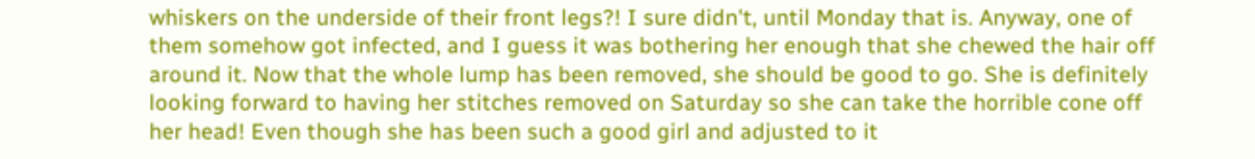whiskers on the underside of their front legs?! I sure didn't, until Monday that is. Anyway, one of them somehow got infected, and I guess it was bothering her enough that she chewed the hair off around it. Now that the whole lump has been removed, she should be good to go. She is definitely looking forward to having her stitches removed on Saturday so she can take the horrible cone off her head! Even though she has been such a good girl and adjusted to it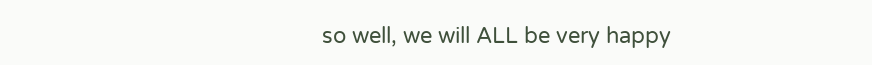so well, we will ALL be very happy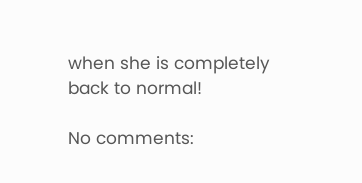when she is completely back to normal!

No comments: